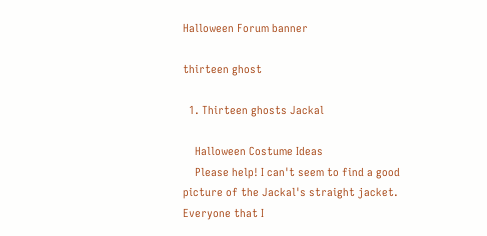Halloween Forum banner

thirteen ghost

  1. Thirteen ghosts Jackal

    Halloween Costume Ideas
    Please help! I can't seem to find a good picture of the Jackal's straight jacket. Everyone that I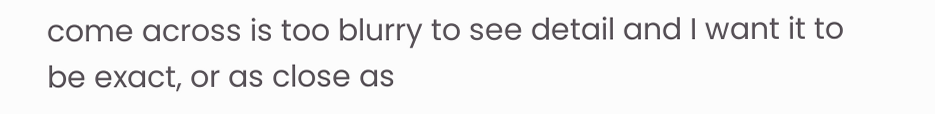come across is too blurry to see detail and I want it to be exact, or as close as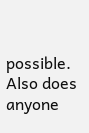possible. Also does anyone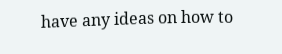have any ideas on how to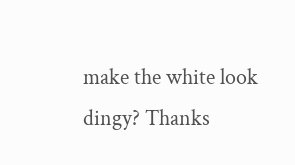make the white look dingy? Thanks